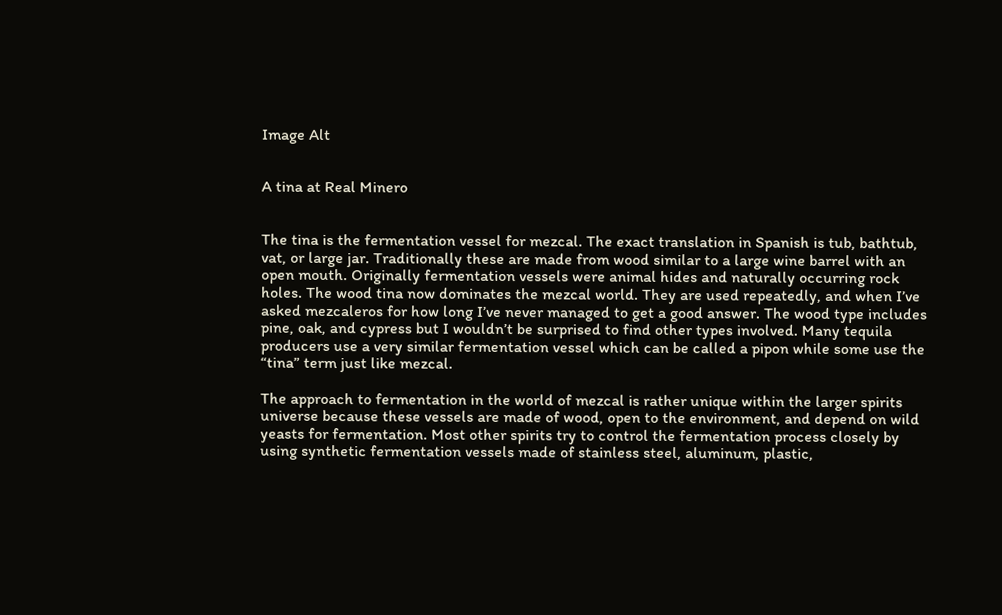Image Alt


A tina at Real Minero


The tina is the fermentation vessel for mezcal. The exact translation in Spanish is tub, bathtub, vat, or large jar. Traditionally these are made from wood similar to a large wine barrel with an open mouth. Originally fermentation vessels were animal hides and naturally occurring rock holes. The wood tina now dominates the mezcal world. They are used repeatedly, and when I’ve asked mezcaleros for how long I’ve never managed to get a good answer. The wood type includes pine, oak, and cypress but I wouldn’t be surprised to find other types involved. Many tequila producers use a very similar fermentation vessel which can be called a pipon while some use the “tina” term just like mezcal.

The approach to fermentation in the world of mezcal is rather unique within the larger spirits universe because these vessels are made of wood, open to the environment, and depend on wild yeasts for fermentation. Most other spirits try to control the fermentation process closely by using synthetic fermentation vessels made of stainless steel, aluminum, plastic,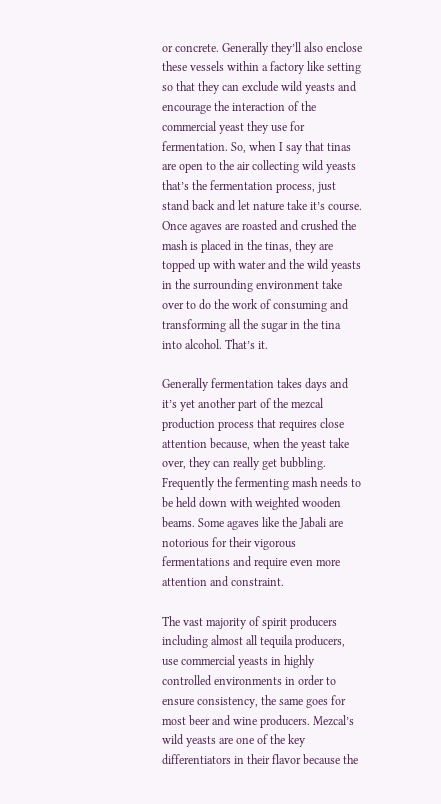or concrete. Generally they’ll also enclose these vessels within a factory like setting so that they can exclude wild yeasts and encourage the interaction of the commercial yeast they use for fermentation. So, when I say that tinas are open to the air collecting wild yeasts that’s the fermentation process, just stand back and let nature take it’s course. Once agaves are roasted and crushed the mash is placed in the tinas, they are topped up with water and the wild yeasts in the surrounding environment take over to do the work of consuming and transforming all the sugar in the tina into alcohol. That’s it.

Generally fermentation takes days and it’s yet another part of the mezcal production process that requires close attention because, when the yeast take over, they can really get bubbling. Frequently the fermenting mash needs to be held down with weighted wooden beams. Some agaves like the Jabali are notorious for their vigorous fermentations and require even more attention and constraint.

The vast majority of spirit producers including almost all tequila producers, use commercial yeasts in highly controlled environments in order to ensure consistency, the same goes for most beer and wine producers. Mezcal’s wild yeasts are one of the key differentiators in their flavor because the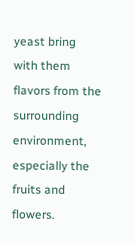yeast bring with them flavors from the surrounding environment, especially the fruits and flowers.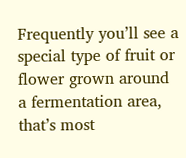Frequently you’ll see a special type of fruit or flower grown around a fermentation area, that’s most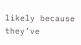likely because they’ve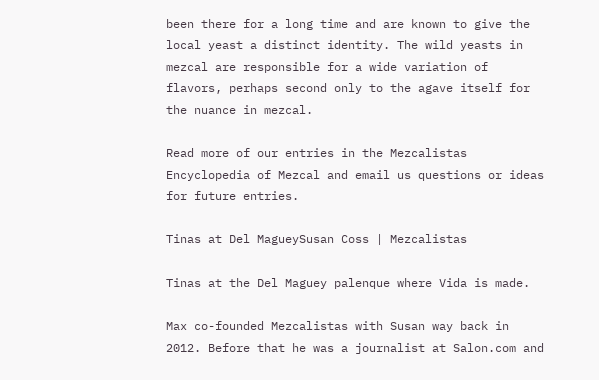been there for a long time and are known to give the local yeast a distinct identity. The wild yeasts in mezcal are responsible for a wide variation of flavors, perhaps second only to the agave itself for the nuance in mezcal.

Read more of our entries in the Mezcalistas Encyclopedia of Mezcal and email us questions or ideas for future entries.

Tinas at Del MagueySusan Coss | Mezcalistas

Tinas at the Del Maguey palenque where Vida is made.

Max co-founded Mezcalistas with Susan way back in 2012. Before that he was a journalist at Salon.com and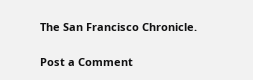The San Francisco Chronicle.

Post a Comment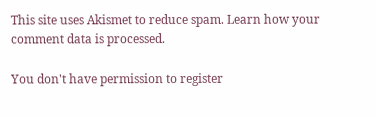This site uses Akismet to reduce spam. Learn how your comment data is processed.

You don't have permission to register